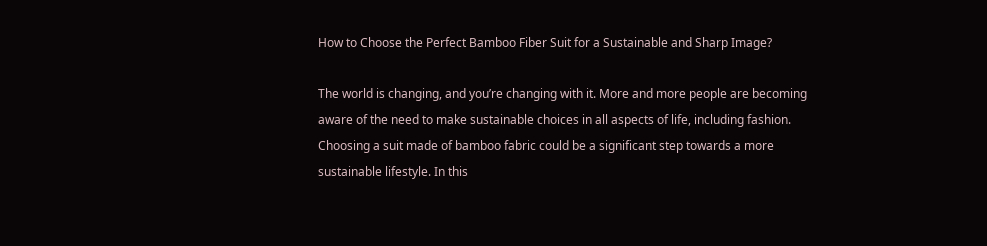How to Choose the Perfect Bamboo Fiber Suit for a Sustainable and Sharp Image?

The world is changing, and you’re changing with it. More and more people are becoming aware of the need to make sustainable choices in all aspects of life, including fashion. Choosing a suit made of bamboo fabric could be a significant step towards a more sustainable lifestyle. In this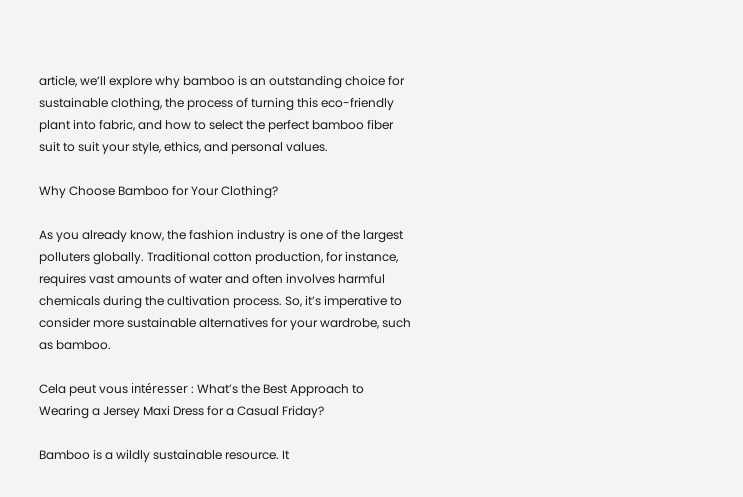article, we’ll explore why bamboo is an outstanding choice for sustainable clothing, the process of turning this eco-friendly plant into fabric, and how to select the perfect bamboo fiber suit to suit your style, ethics, and personal values.

Why Choose Bamboo for Your Clothing?

As you already know, the fashion industry is one of the largest polluters globally. Traditional cotton production, for instance, requires vast amounts of water and often involves harmful chemicals during the cultivation process. So, it’s imperative to consider more sustainable alternatives for your wardrobe, such as bamboo.

Cela peut vous intéresser : What’s the Best Approach to Wearing a Jersey Maxi Dress for a Casual Friday?

Bamboo is a wildly sustainable resource. It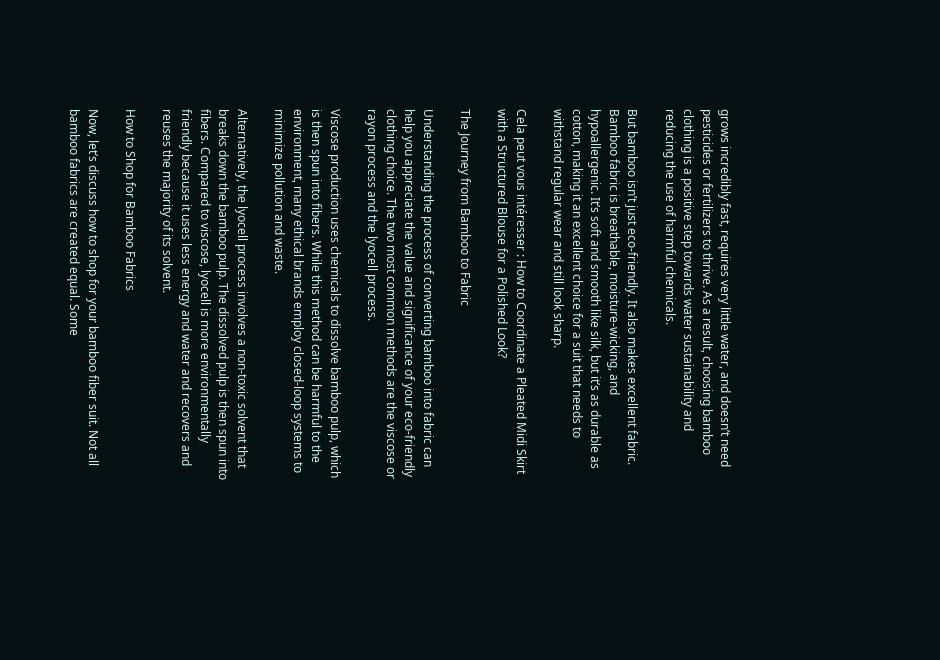grows incredibly fast, requires very little water, and doesn’t need pesticides or fertilizers to thrive. As a result, choosing bamboo clothing is a positive step towards water sustainability and reducing the use of harmful chemicals.

But bamboo isn’t just eco-friendly. It also makes excellent fabric. Bamboo fabric is breathable, moisture-wicking, and hypoallergenic. It’s soft and smooth like silk, but it’s as durable as cotton, making it an excellent choice for a suit that needs to withstand regular wear and still look sharp.

Cela peut vous intéresser : How to Coordinate a Pleated Midi Skirt with a Structured Blouse for a Polished Look?

The Journey from Bamboo to Fabric

Understanding the process of converting bamboo into fabric can help you appreciate the value and significance of your eco-friendly clothing choice. The two most common methods are the viscose or rayon process and the lyocell process.

Viscose production uses chemicals to dissolve bamboo pulp, which is then spun into fibers. While this method can be harmful to the environment, many ethical brands employ closed-loop systems to minimize pollution and waste.

Alternatively, the lyocell process involves a non-toxic solvent that breaks down the bamboo pulp. The dissolved pulp is then spun into fibers. Compared to viscose, lyocell is more environmentally friendly because it uses less energy and water and recovers and reuses the majority of its solvent.

How to Shop for Bamboo Fabrics

Now, let’s discuss how to shop for your bamboo fiber suit. Not all bamboo fabrics are created equal. Some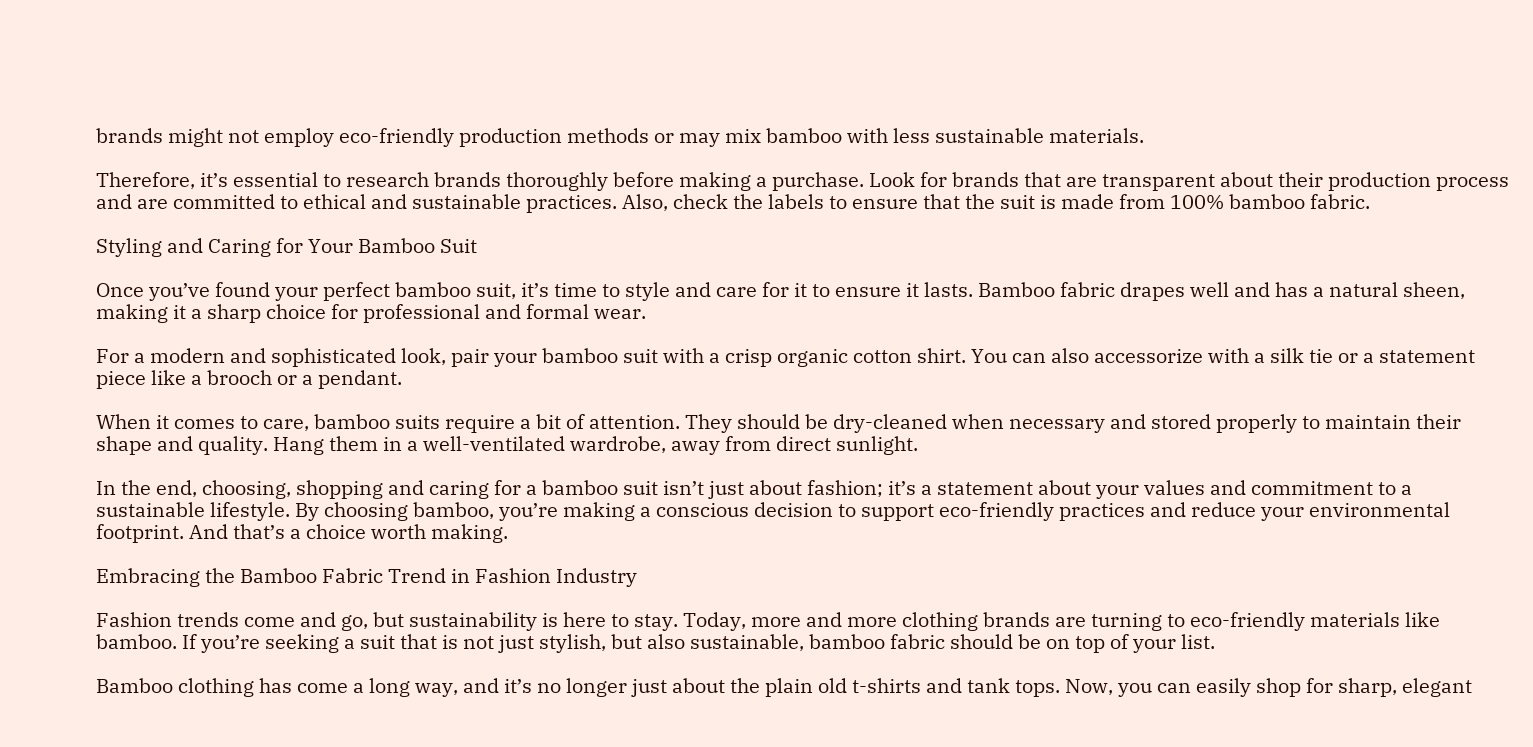brands might not employ eco-friendly production methods or may mix bamboo with less sustainable materials.

Therefore, it’s essential to research brands thoroughly before making a purchase. Look for brands that are transparent about their production process and are committed to ethical and sustainable practices. Also, check the labels to ensure that the suit is made from 100% bamboo fabric.

Styling and Caring for Your Bamboo Suit

Once you’ve found your perfect bamboo suit, it’s time to style and care for it to ensure it lasts. Bamboo fabric drapes well and has a natural sheen, making it a sharp choice for professional and formal wear.

For a modern and sophisticated look, pair your bamboo suit with a crisp organic cotton shirt. You can also accessorize with a silk tie or a statement piece like a brooch or a pendant.

When it comes to care, bamboo suits require a bit of attention. They should be dry-cleaned when necessary and stored properly to maintain their shape and quality. Hang them in a well-ventilated wardrobe, away from direct sunlight.

In the end, choosing, shopping and caring for a bamboo suit isn’t just about fashion; it’s a statement about your values and commitment to a sustainable lifestyle. By choosing bamboo, you’re making a conscious decision to support eco-friendly practices and reduce your environmental footprint. And that’s a choice worth making.

Embracing the Bamboo Fabric Trend in Fashion Industry

Fashion trends come and go, but sustainability is here to stay. Today, more and more clothing brands are turning to eco-friendly materials like bamboo. If you’re seeking a suit that is not just stylish, but also sustainable, bamboo fabric should be on top of your list.

Bamboo clothing has come a long way, and it’s no longer just about the plain old t-shirts and tank tops. Now, you can easily shop for sharp, elegant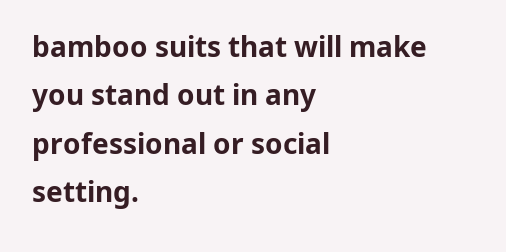bamboo suits that will make you stand out in any professional or social setting.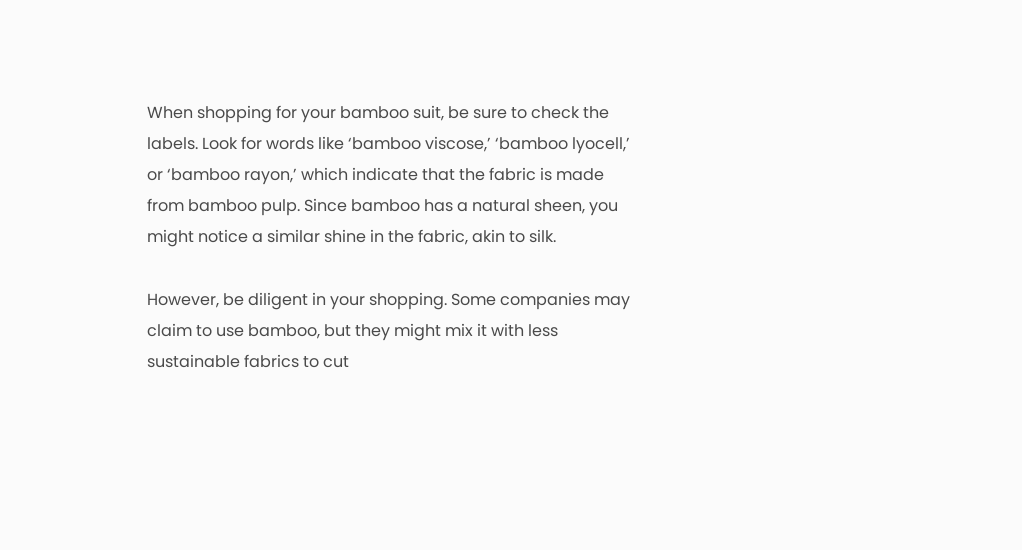When shopping for your bamboo suit, be sure to check the labels. Look for words like ‘bamboo viscose,’ ‘bamboo lyocell,’ or ‘bamboo rayon,’ which indicate that the fabric is made from bamboo pulp. Since bamboo has a natural sheen, you might notice a similar shine in the fabric, akin to silk.

However, be diligent in your shopping. Some companies may claim to use bamboo, but they might mix it with less sustainable fabrics to cut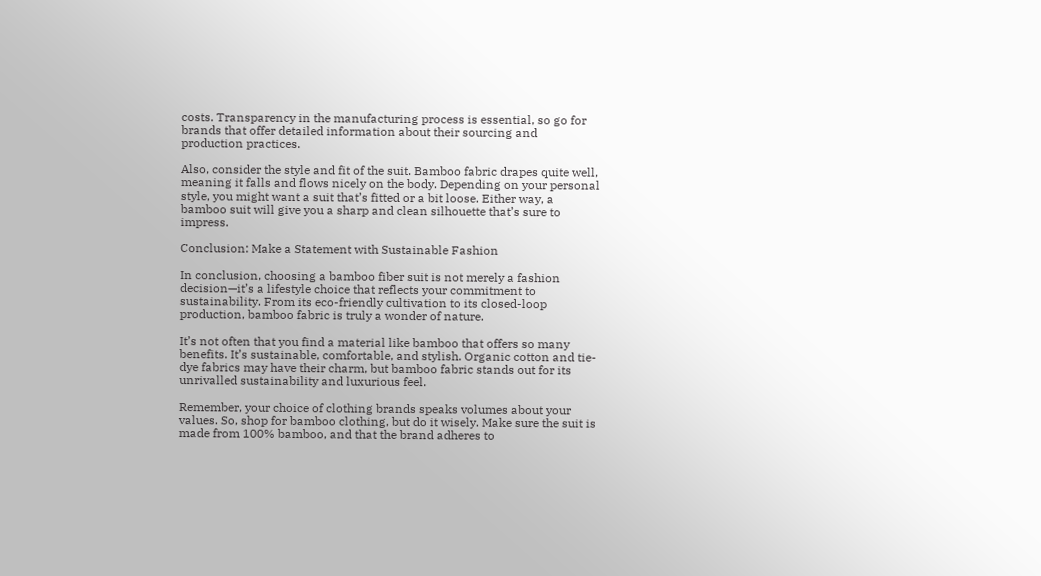costs. Transparency in the manufacturing process is essential, so go for brands that offer detailed information about their sourcing and production practices.

Also, consider the style and fit of the suit. Bamboo fabric drapes quite well, meaning it falls and flows nicely on the body. Depending on your personal style, you might want a suit that’s fitted or a bit loose. Either way, a bamboo suit will give you a sharp and clean silhouette that’s sure to impress.

Conclusion: Make a Statement with Sustainable Fashion

In conclusion, choosing a bamboo fiber suit is not merely a fashion decision—it’s a lifestyle choice that reflects your commitment to sustainability. From its eco-friendly cultivation to its closed-loop production, bamboo fabric is truly a wonder of nature.

It’s not often that you find a material like bamboo that offers so many benefits. It’s sustainable, comfortable, and stylish. Organic cotton and tie-dye fabrics may have their charm, but bamboo fabric stands out for its unrivalled sustainability and luxurious feel.

Remember, your choice of clothing brands speaks volumes about your values. So, shop for bamboo clothing, but do it wisely. Make sure the suit is made from 100% bamboo, and that the brand adheres to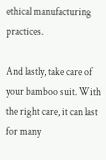ethical manufacturing practices.

And lastly, take care of your bamboo suit. With the right care, it can last for many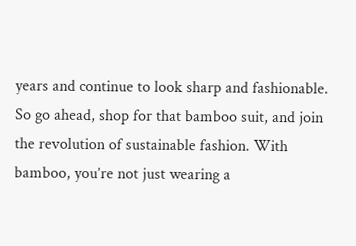years and continue to look sharp and fashionable. So go ahead, shop for that bamboo suit, and join the revolution of sustainable fashion. With bamboo, you’re not just wearing a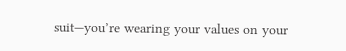suit—you’re wearing your values on your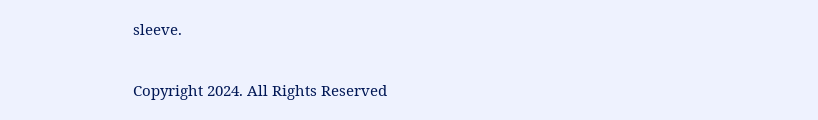sleeve.

Copyright 2024. All Rights Reserved